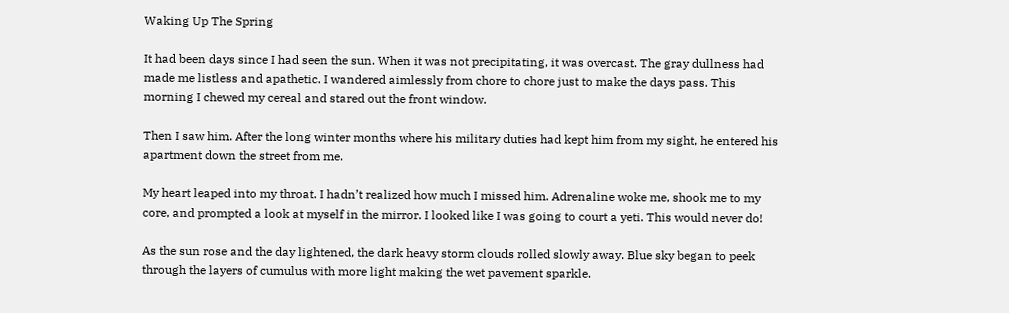Waking Up The Spring

It had been days since I had seen the sun. When it was not precipitating, it was overcast. The gray dullness had made me listless and apathetic. I wandered aimlessly from chore to chore just to make the days pass. This morning I chewed my cereal and stared out the front window.

Then I saw him. After the long winter months where his military duties had kept him from my sight, he entered his apartment down the street from me.

My heart leaped into my throat. I hadn’t realized how much I missed him. Adrenaline woke me, shook me to my core, and prompted a look at myself in the mirror. I looked like I was going to court a yeti. This would never do!

As the sun rose and the day lightened, the dark heavy storm clouds rolled slowly away. Blue sky began to peek through the layers of cumulus with more light making the wet pavement sparkle.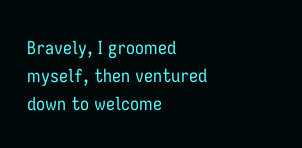Bravely, I groomed myself, then ventured down to welcome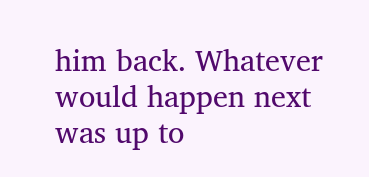him back. Whatever would happen next was up to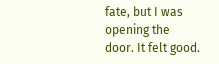fate, but I was opening the door. It felt good.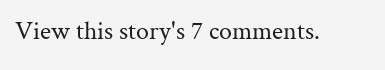View this story's 7 comments.